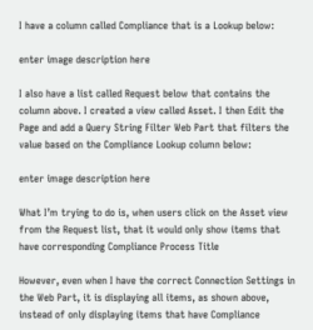I have a column called Compliance that is a Lookup below:

enter image description here

I also have a list called Request below that contains the column above. I created a view called Asset. I then Edit the Page and add a Query String Filter Web Part that filters the value based on the Compliance Lookup column below:

enter image description here

What I’m trying to do is, when users click on the Asset view from the Request list, that it would only show items that have corresponding Compliance Process Title

However, even when I have the correct Connection Settings in the Web Part, it is displaying all items, as shown above, instead of only displaying items that have Compliance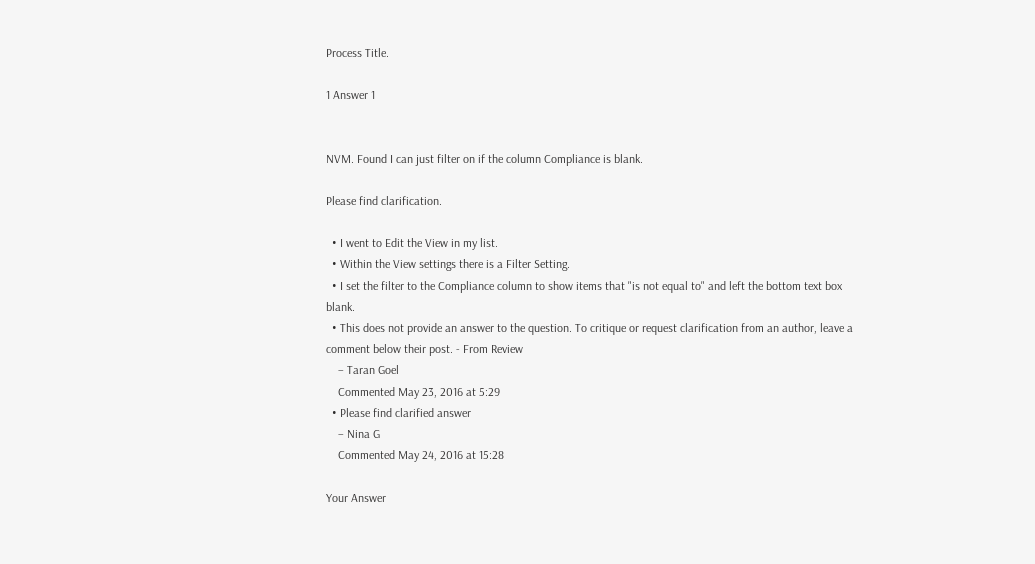Process Title.

1 Answer 1


NVM. Found I can just filter on if the column Compliance is blank.

Please find clarification.

  • I went to Edit the View in my list.
  • Within the View settings there is a Filter Setting.
  • I set the filter to the Compliance column to show items that "is not equal to" and left the bottom text box blank.
  • This does not provide an answer to the question. To critique or request clarification from an author, leave a comment below their post. - From Review
    – Taran Goel
    Commented May 23, 2016 at 5:29
  • Please find clarified answer
    – Nina G
    Commented May 24, 2016 at 15:28

Your Answer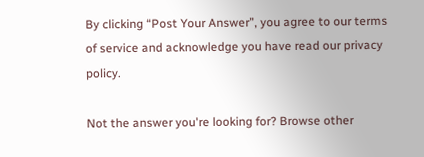By clicking “Post Your Answer”, you agree to our terms of service and acknowledge you have read our privacy policy.

Not the answer you're looking for? Browse other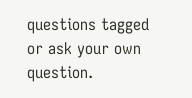questions tagged or ask your own question.